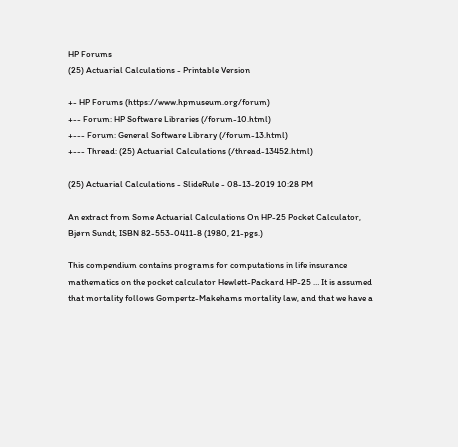HP Forums
(25) Actuarial Calculations - Printable Version

+- HP Forums (https://www.hpmuseum.org/forum)
+-- Forum: HP Software Libraries (/forum-10.html)
+--- Forum: General Software Library (/forum-13.html)
+--- Thread: (25) Actuarial Calculations (/thread-13452.html)

(25) Actuarial Calculations - SlideRule - 08-13-2019 10:28 PM

An extract from Some Actuarial Calculations On HP-25 Pocket Calculator, Bjørn Sundt, ISBN 82-553-0411-8 (1980, 21-pgs.)

This compendium contains programs for computations in life insurance mathematics on the pocket calculator Hewlett-Packard HP-25 … It is assumed that mortality follows Gompertz-Makehams mortality law, and that we have a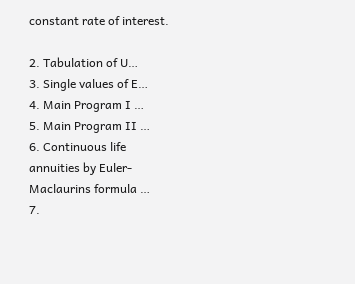constant rate of interest.

2. Tabulation of U…
3. Single values of E…
4. Main Program I …
5. Main Program II …
6. Continuous life annuities by Euler-Maclaurins formula …
7.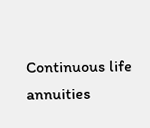Continuous life annuities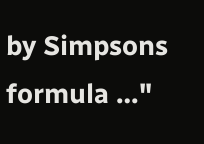by Simpsons formula …"